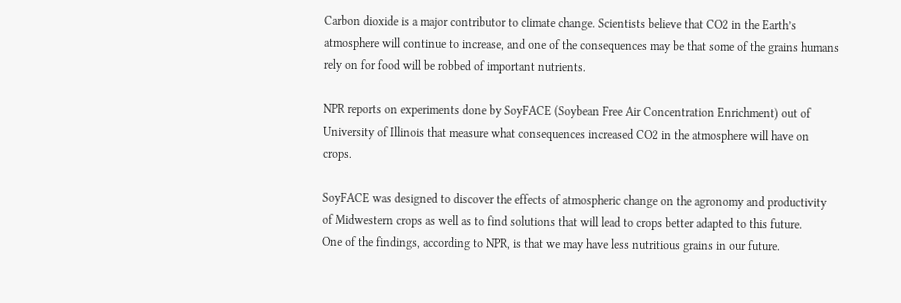Carbon dioxide is a major contributor to climate change. Scientists believe that CO2 in the Earth’s atmosphere will continue to increase, and one of the consequences may be that some of the grains humans rely on for food will be robbed of important nutrients.

NPR reports on experiments done by SoyFACE (Soybean Free Air Concentration Enrichment) out of University of Illinois that measure what consequences increased CO2 in the atmosphere will have on crops.

SoyFACE was designed to discover the effects of atmospheric change on the agronomy and productivity of Midwestern crops as well as to find solutions that will lead to crops better adapted to this future.
One of the findings, according to NPR, is that we may have less nutritious grains in our future.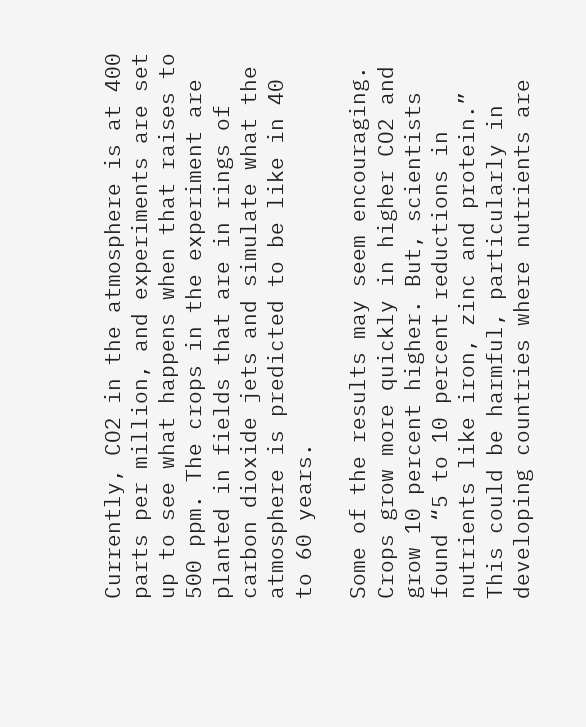Currently, CO2 in the atmosphere is at 400 parts per million, and experiments are set up to see what happens when that raises to 500 ppm. The crops in the experiment are planted in fields that are in rings of carbon dioxide jets and simulate what the atmosphere is predicted to be like in 40 to 60 years.

Some of the results may seem encouraging. Crops grow more quickly in higher CO2 and grow 10 percent higher. But, scientists found “5 to 10 percent reductions in nutrients like iron, zinc and protein.” This could be harmful, particularly in developing countries where nutrients are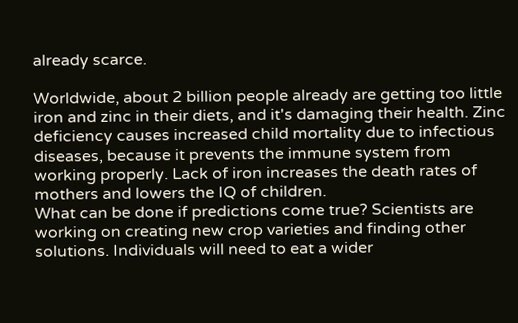already scarce.

Worldwide, about 2 billion people already are getting too little iron and zinc in their diets, and it's damaging their health. Zinc deficiency causes increased child mortality due to infectious diseases, because it prevents the immune system from working properly. Lack of iron increases the death rates of mothers and lowers the IQ of children.
What can be done if predictions come true? Scientists are working on creating new crop varieties and finding other solutions. Individuals will need to eat a wider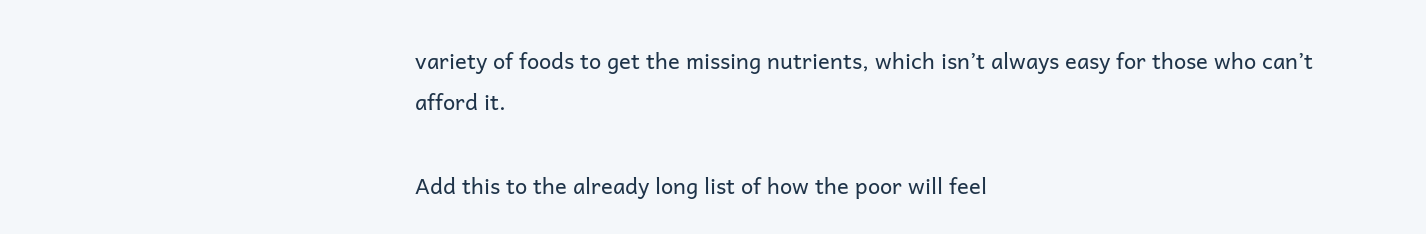variety of foods to get the missing nutrients, which isn’t always easy for those who can’t afford it.

Add this to the already long list of how the poor will feel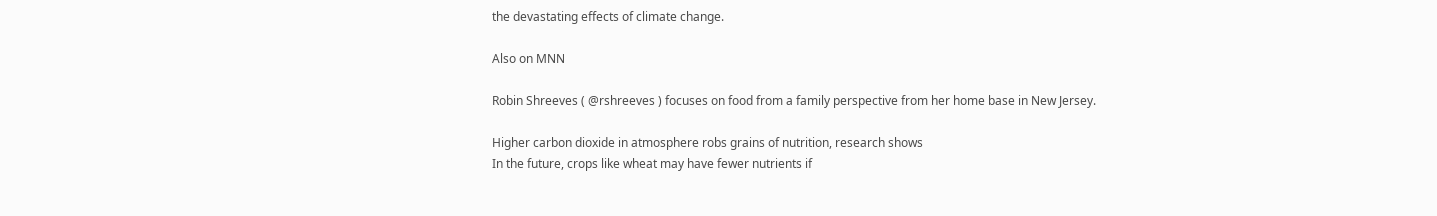the devastating effects of climate change.

Also on MNN

Robin Shreeves ( @rshreeves ) focuses on food from a family perspective from her home base in New Jersey.

Higher carbon dioxide in atmosphere robs grains of nutrition, research shows
In the future, crops like wheat may have fewer nutrients if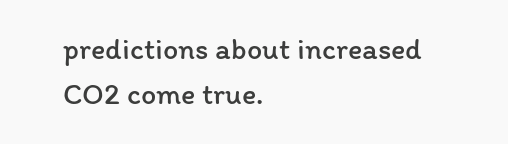predictions about increased CO2 come true.